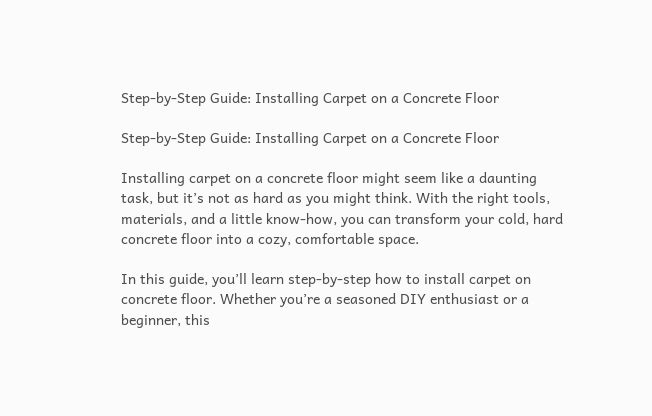Step-by-Step Guide: Installing Carpet on a Concrete Floor

Step-by-Step Guide: Installing Carpet on a Concrete Floor

Installing carpet on a concrete floor might seem like a daunting task, but it’s not as hard as you might think. With the right tools, materials, and a little know-how, you can transform your cold, hard concrete floor into a cozy, comfortable space.

In this guide, you’ll learn step-by-step how to install carpet on concrete floor. Whether you’re a seasoned DIY enthusiast or a beginner, this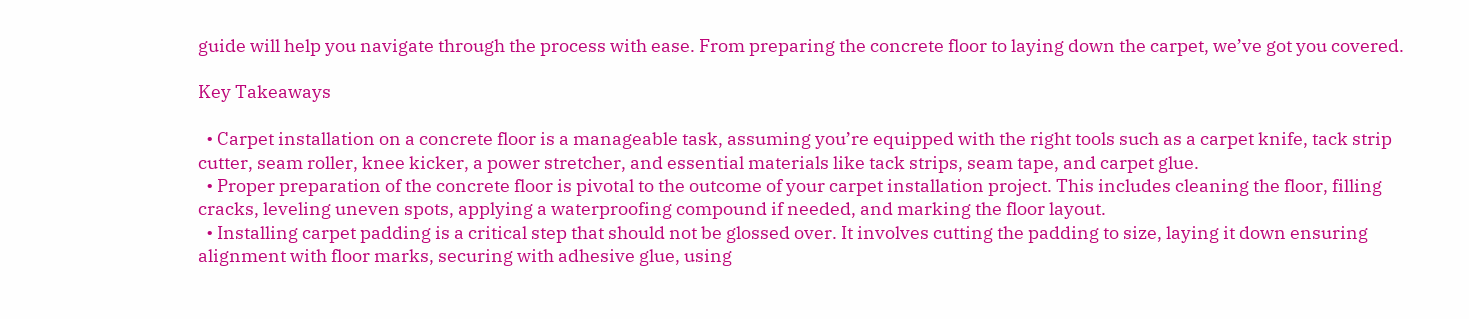guide will help you navigate through the process with ease. From preparing the concrete floor to laying down the carpet, we’ve got you covered.

Key Takeaways

  • Carpet installation on a concrete floor is a manageable task, assuming you’re equipped with the right tools such as a carpet knife, tack strip cutter, seam roller, knee kicker, a power stretcher, and essential materials like tack strips, seam tape, and carpet glue.
  • Proper preparation of the concrete floor is pivotal to the outcome of your carpet installation project. This includes cleaning the floor, filling cracks, leveling uneven spots, applying a waterproofing compound if needed, and marking the floor layout.
  • Installing carpet padding is a critical step that should not be glossed over. It involves cutting the padding to size, laying it down ensuring alignment with floor marks, securing with adhesive glue, using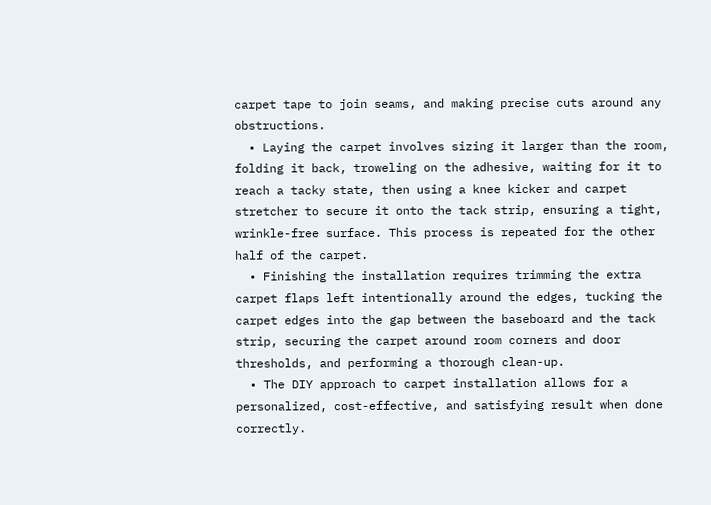carpet tape to join seams, and making precise cuts around any obstructions.
  • Laying the carpet involves sizing it larger than the room, folding it back, troweling on the adhesive, waiting for it to reach a tacky state, then using a knee kicker and carpet stretcher to secure it onto the tack strip, ensuring a tight, wrinkle-free surface. This process is repeated for the other half of the carpet.
  • Finishing the installation requires trimming the extra carpet flaps left intentionally around the edges, tucking the carpet edges into the gap between the baseboard and the tack strip, securing the carpet around room corners and door thresholds, and performing a thorough clean-up.
  • The DIY approach to carpet installation allows for a personalized, cost-effective, and satisfying result when done correctly.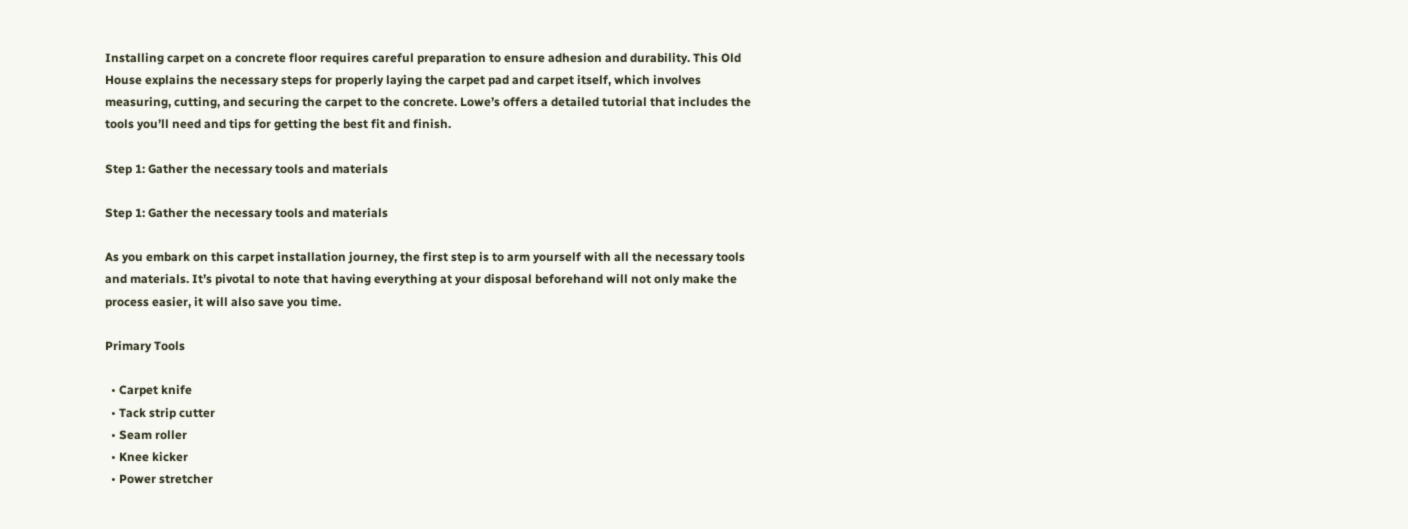Installing carpet on a concrete floor requires careful preparation to ensure adhesion and durability. This Old House explains the necessary steps for properly laying the carpet pad and carpet itself, which involves measuring, cutting, and securing the carpet to the concrete. Lowe’s offers a detailed tutorial that includes the tools you’ll need and tips for getting the best fit and finish.

Step 1: Gather the necessary tools and materials

Step 1: Gather the necessary tools and materials

As you embark on this carpet installation journey, the first step is to arm yourself with all the necessary tools and materials. It’s pivotal to note that having everything at your disposal beforehand will not only make the process easier, it will also save you time.

Primary Tools

  • Carpet knife
  • Tack strip cutter
  • Seam roller
  • Knee kicker
  • Power stretcher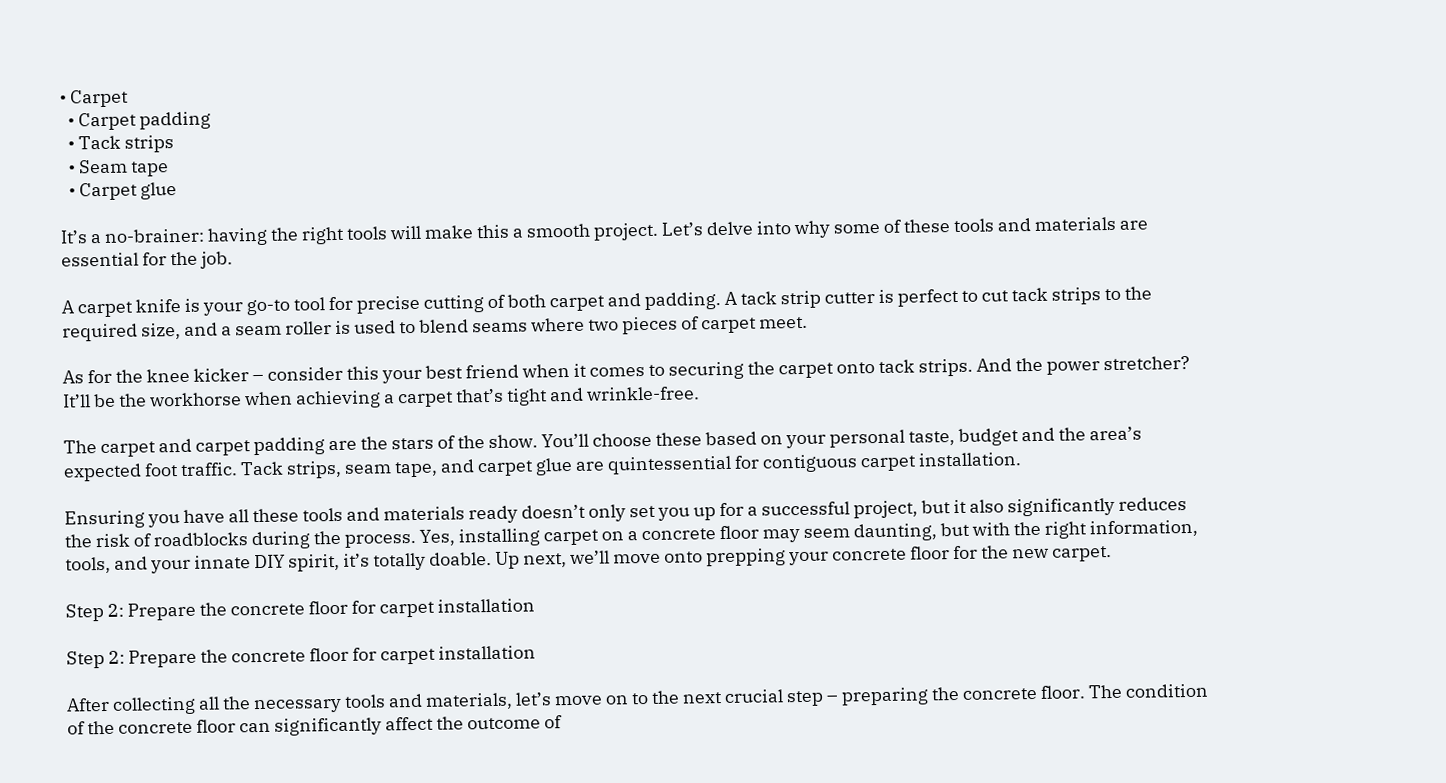• Carpet
  • Carpet padding
  • Tack strips
  • Seam tape
  • Carpet glue

It’s a no-brainer: having the right tools will make this a smooth project. Let’s delve into why some of these tools and materials are essential for the job.

A carpet knife is your go-to tool for precise cutting of both carpet and padding. A tack strip cutter is perfect to cut tack strips to the required size, and a seam roller is used to blend seams where two pieces of carpet meet.

As for the knee kicker – consider this your best friend when it comes to securing the carpet onto tack strips. And the power stretcher? It’ll be the workhorse when achieving a carpet that’s tight and wrinkle-free.

The carpet and carpet padding are the stars of the show. You’ll choose these based on your personal taste, budget and the area’s expected foot traffic. Tack strips, seam tape, and carpet glue are quintessential for contiguous carpet installation.

Ensuring you have all these tools and materials ready doesn’t only set you up for a successful project, but it also significantly reduces the risk of roadblocks during the process. Yes, installing carpet on a concrete floor may seem daunting, but with the right information, tools, and your innate DIY spirit, it’s totally doable. Up next, we’ll move onto prepping your concrete floor for the new carpet.

Step 2: Prepare the concrete floor for carpet installation

Step 2: Prepare the concrete floor for carpet installation

After collecting all the necessary tools and materials, let’s move on to the next crucial step – preparing the concrete floor. The condition of the concrete floor can significantly affect the outcome of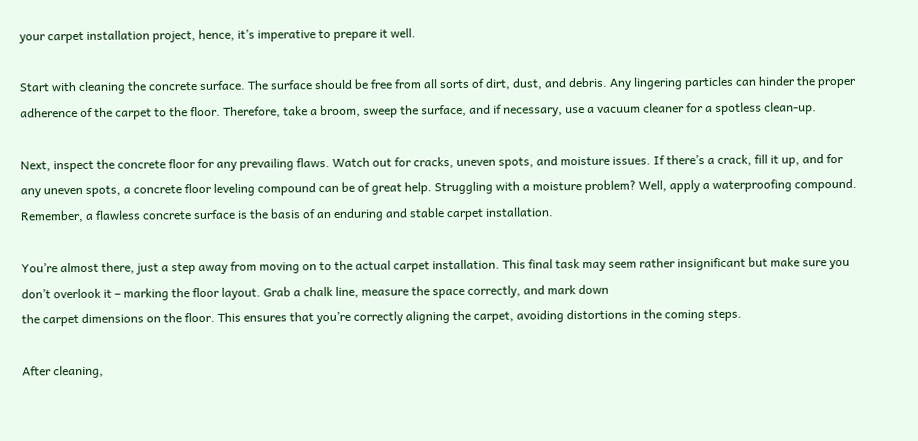your carpet installation project, hence, it’s imperative to prepare it well.

Start with cleaning the concrete surface. The surface should be free from all sorts of dirt, dust, and debris. Any lingering particles can hinder the proper adherence of the carpet to the floor. Therefore, take a broom, sweep the surface, and if necessary, use a vacuum cleaner for a spotless clean-up.

Next, inspect the concrete floor for any prevailing flaws. Watch out for cracks, uneven spots, and moisture issues. If there’s a crack, fill it up, and for any uneven spots, a concrete floor leveling compound can be of great help. Struggling with a moisture problem? Well, apply a waterproofing compound. Remember, a flawless concrete surface is the basis of an enduring and stable carpet installation.

You’re almost there, just a step away from moving on to the actual carpet installation. This final task may seem rather insignificant but make sure you don’t overlook it – marking the floor layout. Grab a chalk line, measure the space correctly, and mark down
the carpet dimensions on the floor. This ensures that you’re correctly aligning the carpet, avoiding distortions in the coming steps.

After cleaning,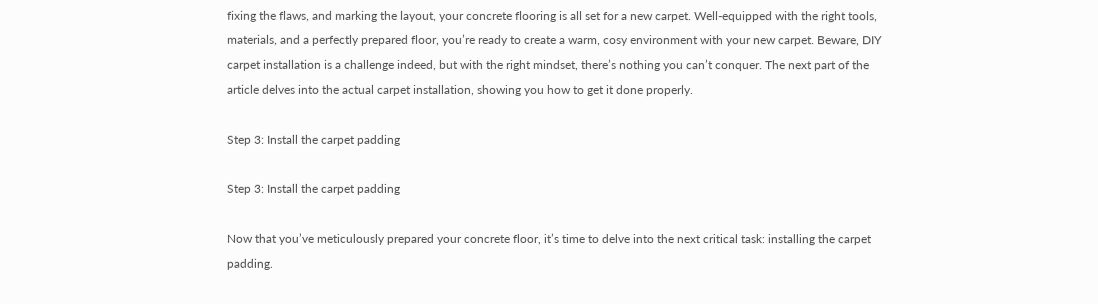fixing the flaws, and marking the layout, your concrete flooring is all set for a new carpet. Well-equipped with the right tools, materials, and a perfectly prepared floor, you’re ready to create a warm, cosy environment with your new carpet. Beware, DIY carpet installation is a challenge indeed, but with the right mindset, there’s nothing you can’t conquer. The next part of the article delves into the actual carpet installation, showing you how to get it done properly.

Step 3: Install the carpet padding

Step 3: Install the carpet padding

Now that you’ve meticulously prepared your concrete floor, it’s time to delve into the next critical task: installing the carpet padding.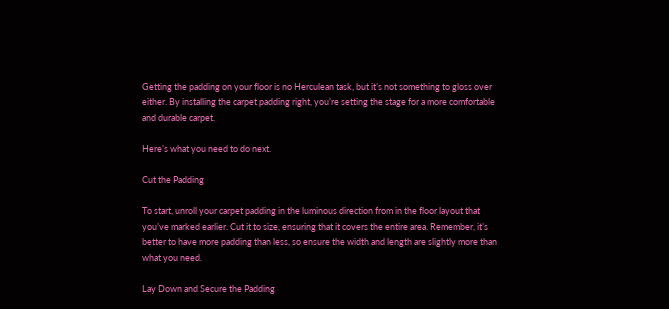Getting the padding on your floor is no Herculean task, but it’s not something to gloss over either. By installing the carpet padding right, you’re setting the stage for a more comfortable and durable carpet.

Here’s what you need to do next.

Cut the Padding

To start, unroll your carpet padding in the luminous direction from in the floor layout that you’ve marked earlier. Cut it to size, ensuring that it covers the entire area. Remember, it’s better to have more padding than less, so ensure the width and length are slightly more than what you need.

Lay Down and Secure the Padding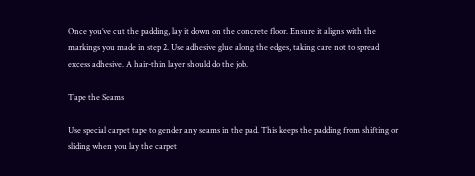Once you’ve cut the padding, lay it down on the concrete floor. Ensure it aligns with the markings you made in step 2. Use adhesive glue along the edges, taking care not to spread excess adhesive. A hair-thin layer should do the job.

Tape the Seams

Use special carpet tape to gender any seams in the pad. This keeps the padding from shifting or sliding when you lay the carpet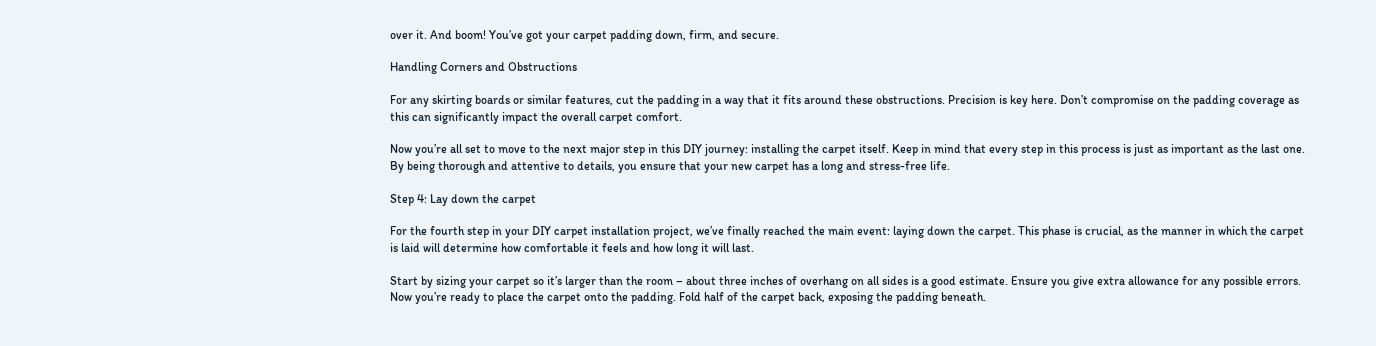over it. And boom! You’ve got your carpet padding down, firm, and secure.

Handling Corners and Obstructions

For any skirting boards or similar features, cut the padding in a way that it fits around these obstructions. Precision is key here. Don’t compromise on the padding coverage as this can significantly impact the overall carpet comfort.

Now you’re all set to move to the next major step in this DIY journey: installing the carpet itself. Keep in mind that every step in this process is just as important as the last one. By being thorough and attentive to details, you ensure that your new carpet has a long and stress-free life.

Step 4: Lay down the carpet

For the fourth step in your DIY carpet installation project, we’ve finally reached the main event: laying down the carpet. This phase is crucial, as the manner in which the carpet is laid will determine how comfortable it feels and how long it will last.

Start by sizing your carpet so it’s larger than the room – about three inches of overhang on all sides is a good estimate. Ensure you give extra allowance for any possible errors. Now you’re ready to place the carpet onto the padding. Fold half of the carpet back, exposing the padding beneath.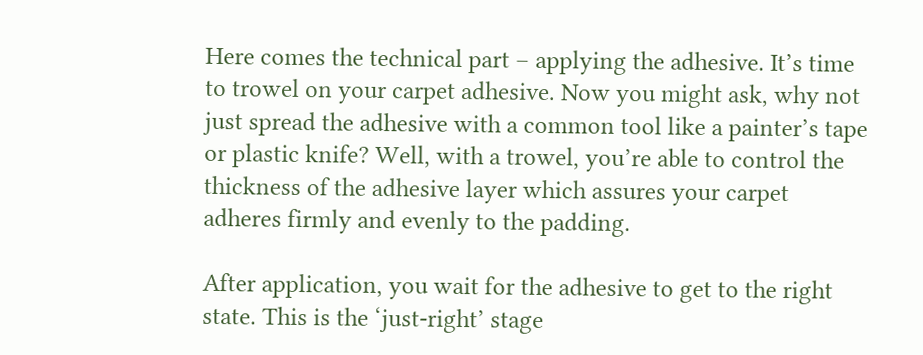Here comes the technical part – applying the adhesive. It’s time to trowel on your carpet adhesive. Now you might ask, why not just spread the adhesive with a common tool like a painter’s tape or plastic knife? Well, with a trowel, you’re able to control the thickness of the adhesive layer which assures your carpet adheres firmly and evenly to the padding.

After application, you wait for the adhesive to get to the right state. This is the ‘just-right’ stage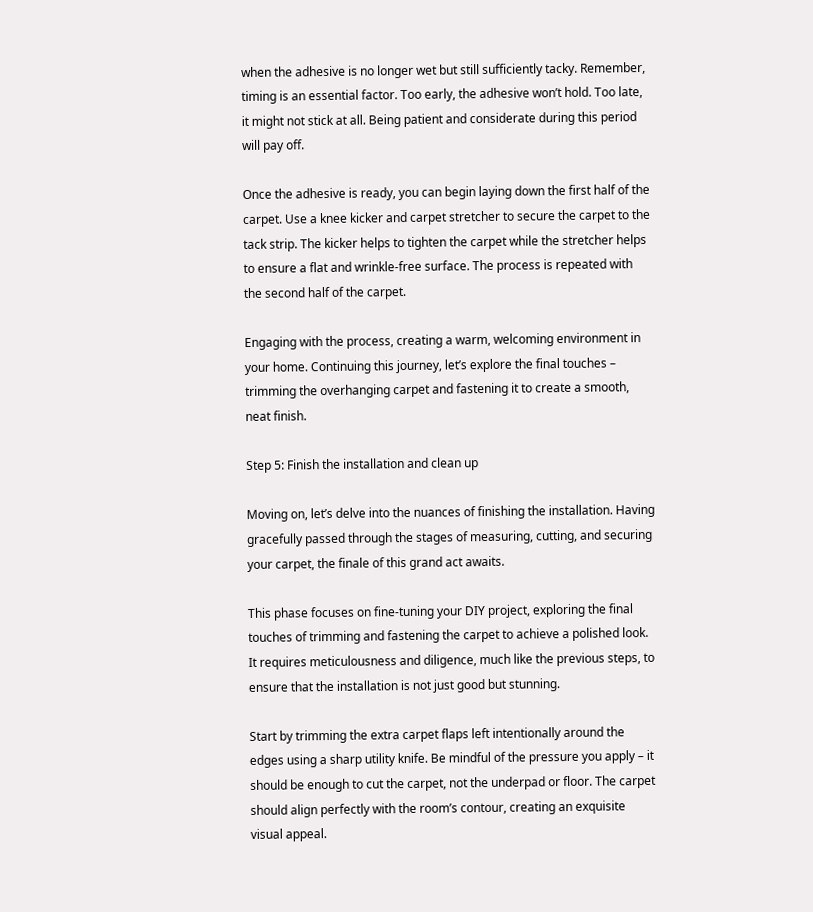when the adhesive is no longer wet but still sufficiently tacky. Remember, timing is an essential factor. Too early, the adhesive won’t hold. Too late, it might not stick at all. Being patient and considerate during this period will pay off.

Once the adhesive is ready, you can begin laying down the first half of the carpet. Use a knee kicker and carpet stretcher to secure the carpet to the tack strip. The kicker helps to tighten the carpet while the stretcher helps to ensure a flat and wrinkle-free surface. The process is repeated with the second half of the carpet.

Engaging with the process, creating a warm, welcoming environment in your home. Continuing this journey, let’s explore the final touches – trimming the overhanging carpet and fastening it to create a smooth, neat finish.

Step 5: Finish the installation and clean up

Moving on, let’s delve into the nuances of finishing the installation. Having gracefully passed through the stages of measuring, cutting, and securing your carpet, the finale of this grand act awaits.

This phase focuses on fine-tuning your DIY project, exploring the final touches of trimming and fastening the carpet to achieve a polished look. It requires meticulousness and diligence, much like the previous steps, to ensure that the installation is not just good but stunning.

Start by trimming the extra carpet flaps left intentionally around the edges using a sharp utility knife. Be mindful of the pressure you apply – it should be enough to cut the carpet, not the underpad or floor. The carpet should align perfectly with the room’s contour, creating an exquisite visual appeal.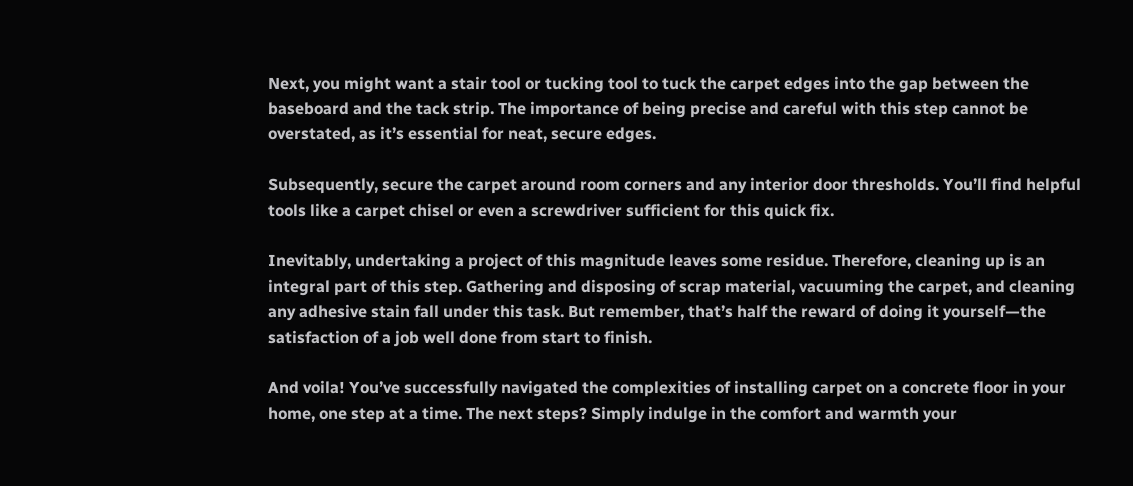Next, you might want a stair tool or tucking tool to tuck the carpet edges into the gap between the baseboard and the tack strip. The importance of being precise and careful with this step cannot be overstated, as it’s essential for neat, secure edges.

Subsequently, secure the carpet around room corners and any interior door thresholds. You’ll find helpful tools like a carpet chisel or even a screwdriver sufficient for this quick fix.

Inevitably, undertaking a project of this magnitude leaves some residue. Therefore, cleaning up is an integral part of this step. Gathering and disposing of scrap material, vacuuming the carpet, and cleaning any adhesive stain fall under this task. But remember, that’s half the reward of doing it yourself—the satisfaction of a job well done from start to finish.

And voila! You’ve successfully navigated the complexities of installing carpet on a concrete floor in your home, one step at a time. The next steps? Simply indulge in the comfort and warmth your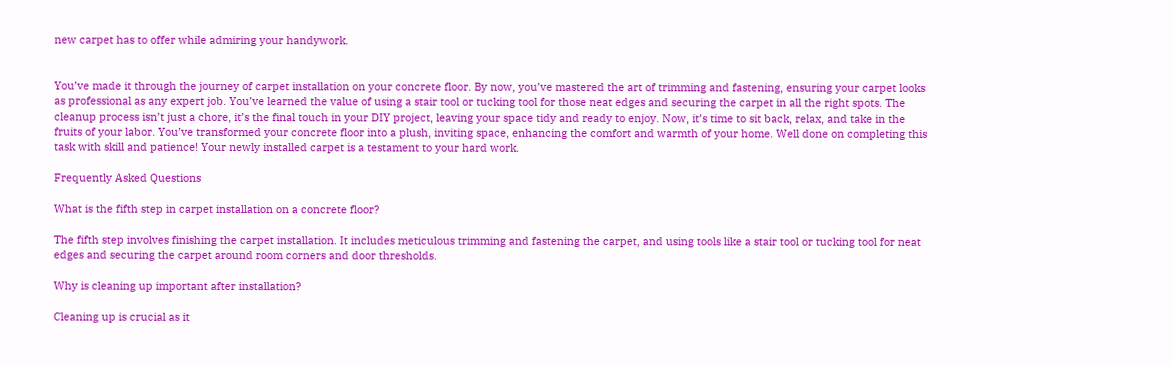new carpet has to offer while admiring your handywork.


You’ve made it through the journey of carpet installation on your concrete floor. By now, you’ve mastered the art of trimming and fastening, ensuring your carpet looks as professional as any expert job. You’ve learned the value of using a stair tool or tucking tool for those neat edges and securing the carpet in all the right spots. The cleanup process isn’t just a chore, it’s the final touch in your DIY project, leaving your space tidy and ready to enjoy. Now, it’s time to sit back, relax, and take in the fruits of your labor. You’ve transformed your concrete floor into a plush, inviting space, enhancing the comfort and warmth of your home. Well done on completing this task with skill and patience! Your newly installed carpet is a testament to your hard work.

Frequently Asked Questions

What is the fifth step in carpet installation on a concrete floor?

The fifth step involves finishing the carpet installation. It includes meticulous trimming and fastening the carpet, and using tools like a stair tool or tucking tool for neat edges and securing the carpet around room corners and door thresholds.

Why is cleaning up important after installation?

Cleaning up is crucial as it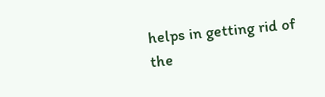helps in getting rid of the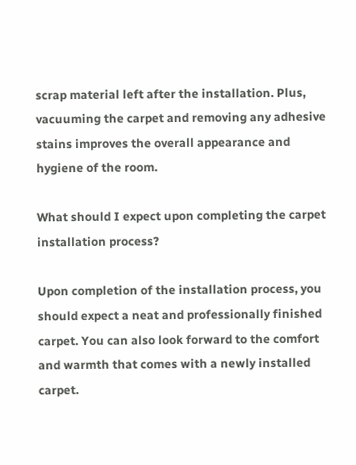scrap material left after the installation. Plus, vacuuming the carpet and removing any adhesive stains improves the overall appearance and hygiene of the room.

What should I expect upon completing the carpet installation process?

Upon completion of the installation process, you should expect a neat and professionally finished carpet. You can also look forward to the comfort and warmth that comes with a newly installed carpet.